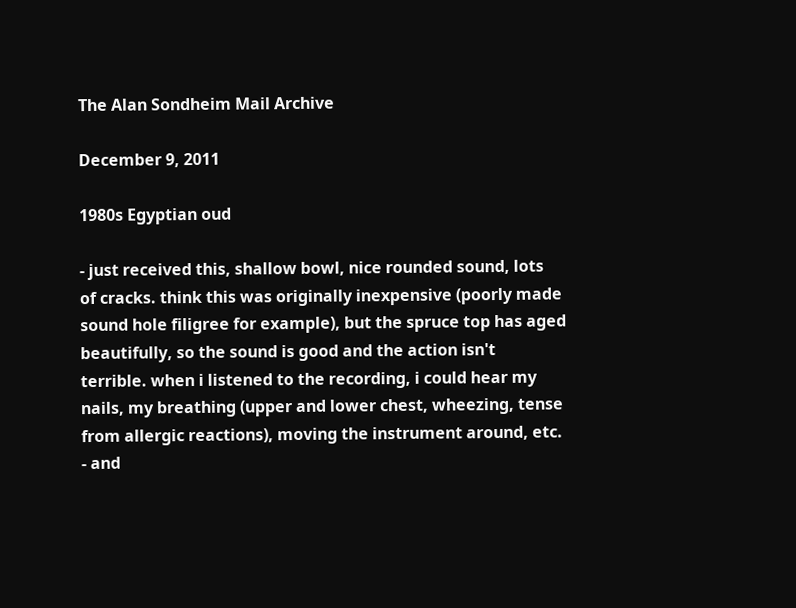The Alan Sondheim Mail Archive

December 9, 2011

1980s Egyptian oud

- just received this, shallow bowl, nice rounded sound, lots
of cracks. think this was originally inexpensive (poorly made
sound hole filigree for example), but the spruce top has aged
beautifully, so the sound is good and the action isn't
terrible. when i listened to the recording, i could hear my
nails, my breathing (upper and lower chest, wheezing, tense
from allergic reactions), moving the instrument around, etc.
- and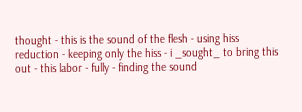thought - this is the sound of the flesh - using hiss
reduction - keeping only the hiss - i _sought_ to bring this
out - this labor - fully - finding the sound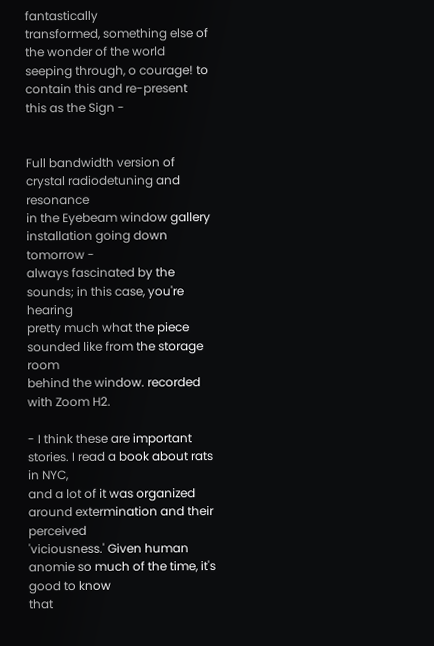fantastically
transformed, something else of the wonder of the world
seeping through, o courage! to contain this and re-present
this as the Sign -


Full bandwidth version of crystal radiodetuning and resonance
in the Eyebeam window gallery installation going down tomorrow -
always fascinated by the sounds; in this case, you're hearing
pretty much what the piece sounded like from the storage room
behind the window. recorded with Zoom H2.

- I think these are important stories. I read a book about rats in NYC,
and a lot of it was organized around extermination and their perceived
'viciousness.' Given human anomie so much of the time, it's good to know
that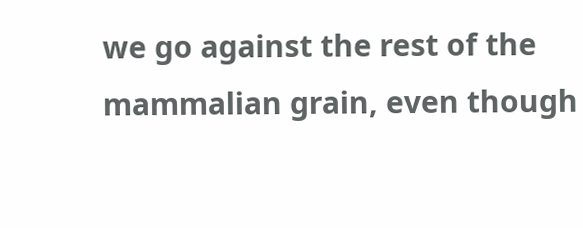we go against the rest of the mammalian grain, even though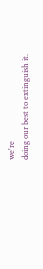we're
doing our best to extinguish it.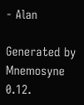- Alan

Generated by Mnemosyne 0.12.